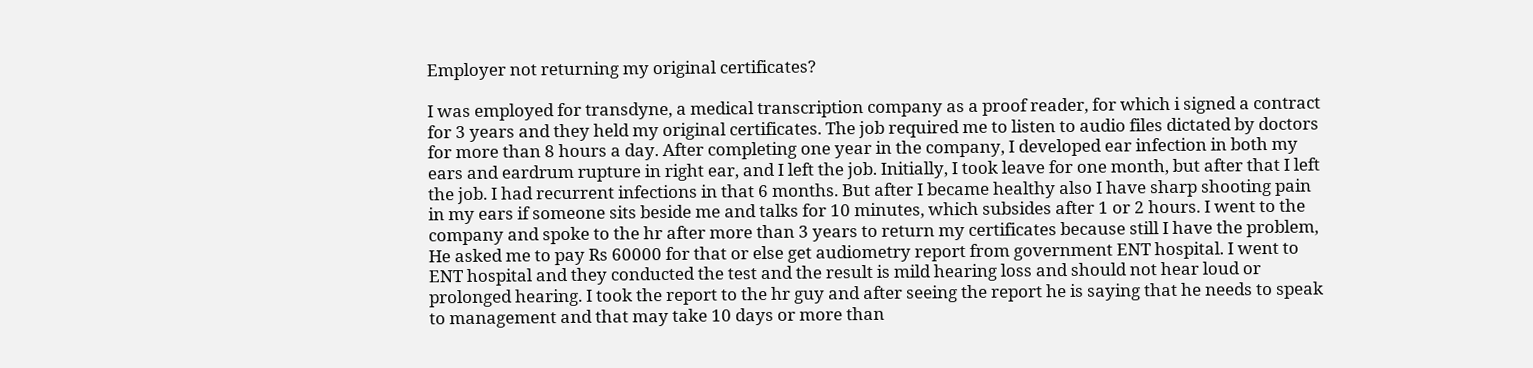Employer not returning my original certificates?

I was employed for transdyne, a medical transcription company as a proof reader, for which i signed a contract for 3 years and they held my original certificates. The job required me to listen to audio files dictated by doctors for more than 8 hours a day. After completing one year in the company, I developed ear infection in both my ears and eardrum rupture in right ear, and I left the job. Initially, I took leave for one month, but after that I left the job. I had recurrent infections in that 6 months. But after I became healthy also I have sharp shooting pain in my ears if someone sits beside me and talks for 10 minutes, which subsides after 1 or 2 hours. I went to the company and spoke to the hr after more than 3 years to return my certificates because still I have the problem, He asked me to pay Rs 60000 for that or else get audiometry report from government ENT hospital. I went to ENT hospital and they conducted the test and the result is mild hearing loss and should not hear loud or prolonged hearing. I took the report to the hr guy and after seeing the report he is saying that he needs to speak to management and that may take 10 days or more than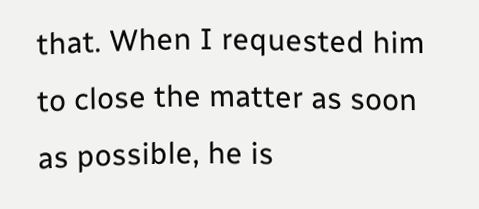that. When I requested him to close the matter as soon as possible, he is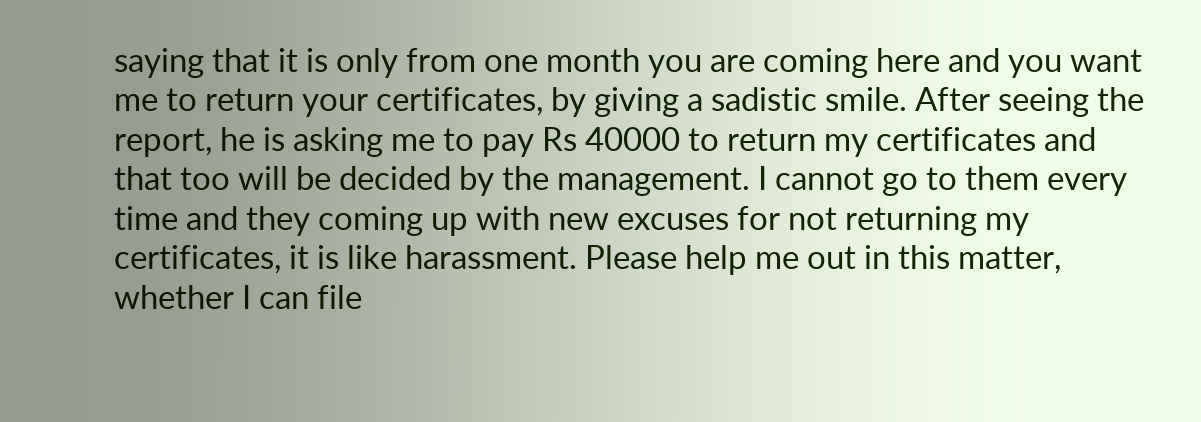saying that it is only from one month you are coming here and you want me to return your certificates, by giving a sadistic smile. After seeing the report, he is asking me to pay Rs 40000 to return my certificates and that too will be decided by the management. I cannot go to them every time and they coming up with new excuses for not returning my certificates, it is like harassment. Please help me out in this matter, whether I can file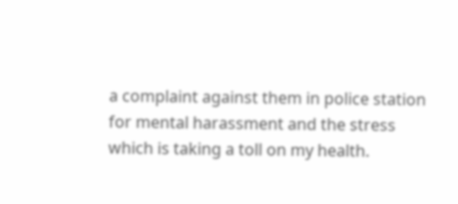a complaint against them in police station for mental harassment and the stress which is taking a toll on my health.